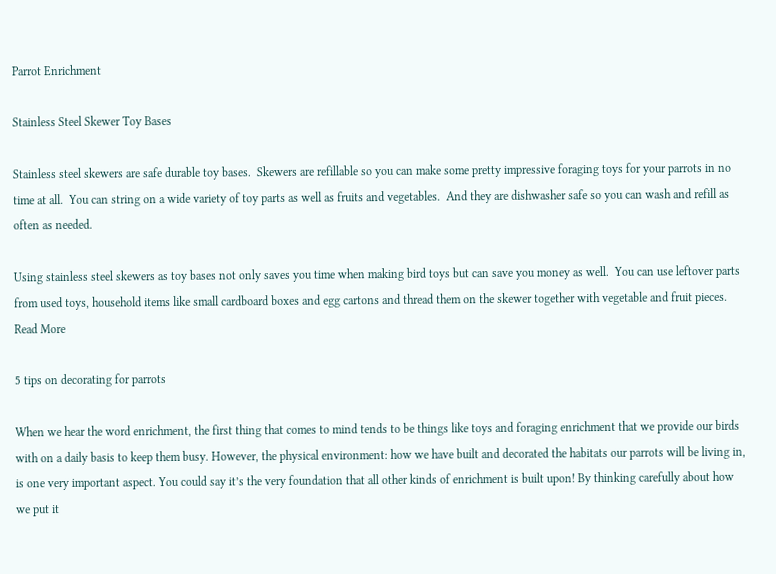Parrot Enrichment

Stainless Steel Skewer Toy Bases

Stainless steel skewers are safe durable toy bases.  Skewers are refillable so you can make some pretty impressive foraging toys for your parrots in no time at all.  You can string on a wide variety of toy parts as well as fruits and vegetables.  And they are dishwasher safe so you can wash and refill as often as needed.

Using stainless steel skewers as toy bases not only saves you time when making bird toys but can save you money as well.  You can use leftover parts from used toys, household items like small cardboard boxes and egg cartons and thread them on the skewer together with vegetable and fruit pieces.
Read More

5 tips on decorating for parrots

When we hear the word enrichment, the first thing that comes to mind tends to be things like toys and foraging enrichment that we provide our birds with on a daily basis to keep them busy. However, the physical environment: how we have built and decorated the habitats our parrots will be living in, is one very important aspect. You could say it’s the very foundation that all other kinds of enrichment is built upon! By thinking carefully about how we put it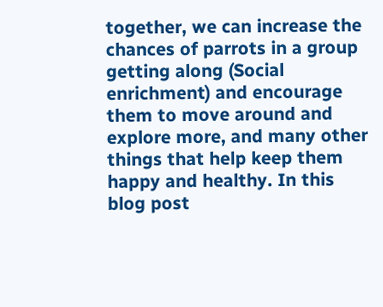together, we can increase the chances of parrots in a group getting along (Social enrichment) and encourage them to move around and explore more, and many other things that help keep them happy and healthy. In this blog post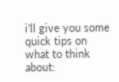i’ll give you some quick tips on what to think about: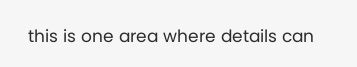this is one area where details can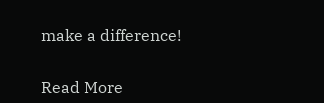make a difference!


Read More